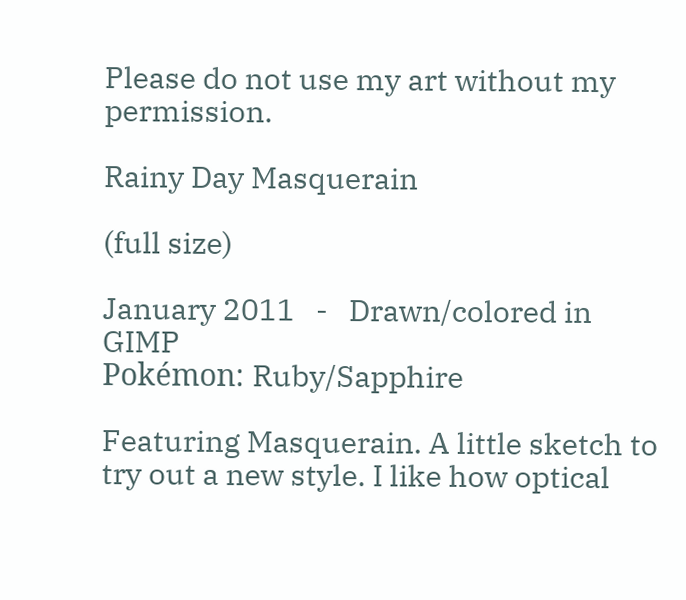Please do not use my art without my permission.

Rainy Day Masquerain

(full size)

January 2011   -   Drawn/colored in GIMP
Pokémon: Ruby/Sapphire

Featuring Masquerain. A little sketch to try out a new style. I like how optical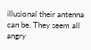illusional their antenna can be. They seem all angry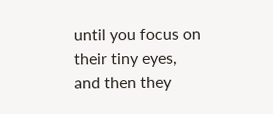until you focus on their tiny eyes, and then they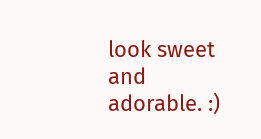look sweet and adorable. :)